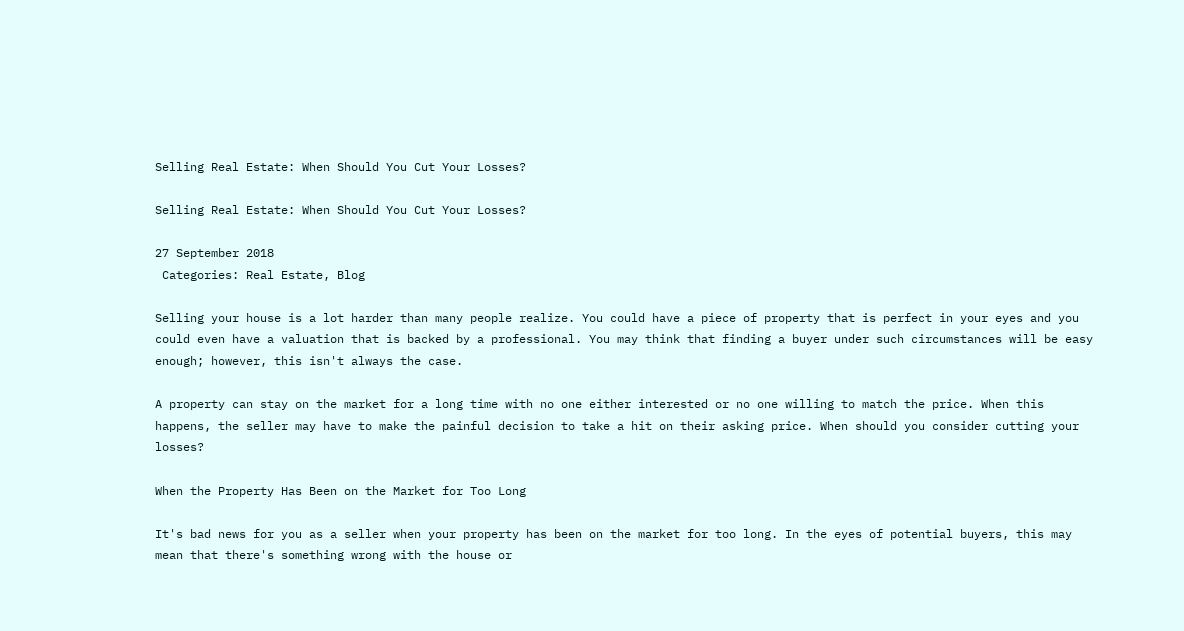Selling Real Estate: When Should You Cut Your Losses?

Selling Real Estate: When Should You Cut Your Losses?

27 September 2018
 Categories: Real Estate, Blog

Selling your house is a lot harder than many people realize. You could have a piece of property that is perfect in your eyes and you could even have a valuation that is backed by a professional. You may think that finding a buyer under such circumstances will be easy enough; however, this isn't always the case.

A property can stay on the market for a long time with no one either interested or no one willing to match the price. When this happens, the seller may have to make the painful decision to take a hit on their asking price. When should you consider cutting your losses?

When the Property Has Been on the Market for Too Long

It's bad news for you as a seller when your property has been on the market for too long. In the eyes of potential buyers, this may mean that there's something wrong with the house or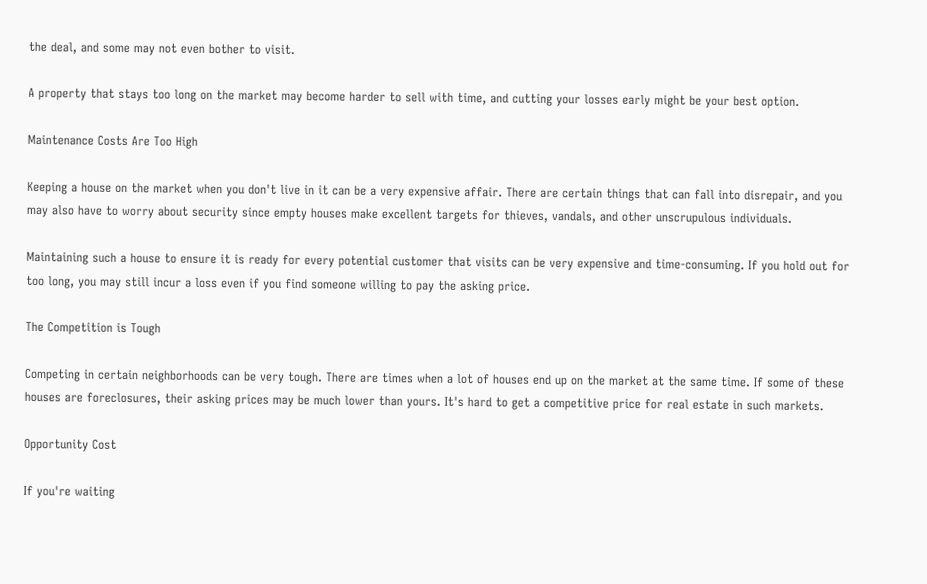the deal, and some may not even bother to visit.

A property that stays too long on the market may become harder to sell with time, and cutting your losses early might be your best option.

Maintenance Costs Are Too High

Keeping a house on the market when you don't live in it can be a very expensive affair. There are certain things that can fall into disrepair, and you may also have to worry about security since empty houses make excellent targets for thieves, vandals, and other unscrupulous individuals.

Maintaining such a house to ensure it is ready for every potential customer that visits can be very expensive and time-consuming. If you hold out for too long, you may still incur a loss even if you find someone willing to pay the asking price.

The Competition is Tough

Competing in certain neighborhoods can be very tough. There are times when a lot of houses end up on the market at the same time. If some of these houses are foreclosures, their asking prices may be much lower than yours. It's hard to get a competitive price for real estate in such markets.

Opportunity Cost

If you're waiting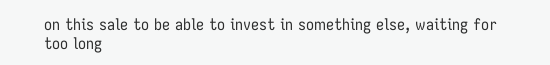on this sale to be able to invest in something else, waiting for too long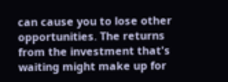can cause you to lose other opportunities. The returns from the investment that's waiting might make up for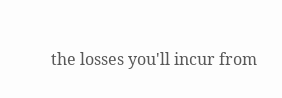the losses you'll incur from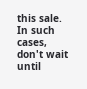this sale. In such cases, don't wait until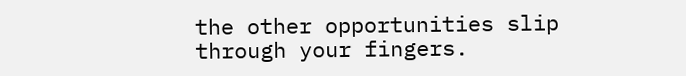the other opportunities slip through your fingers.